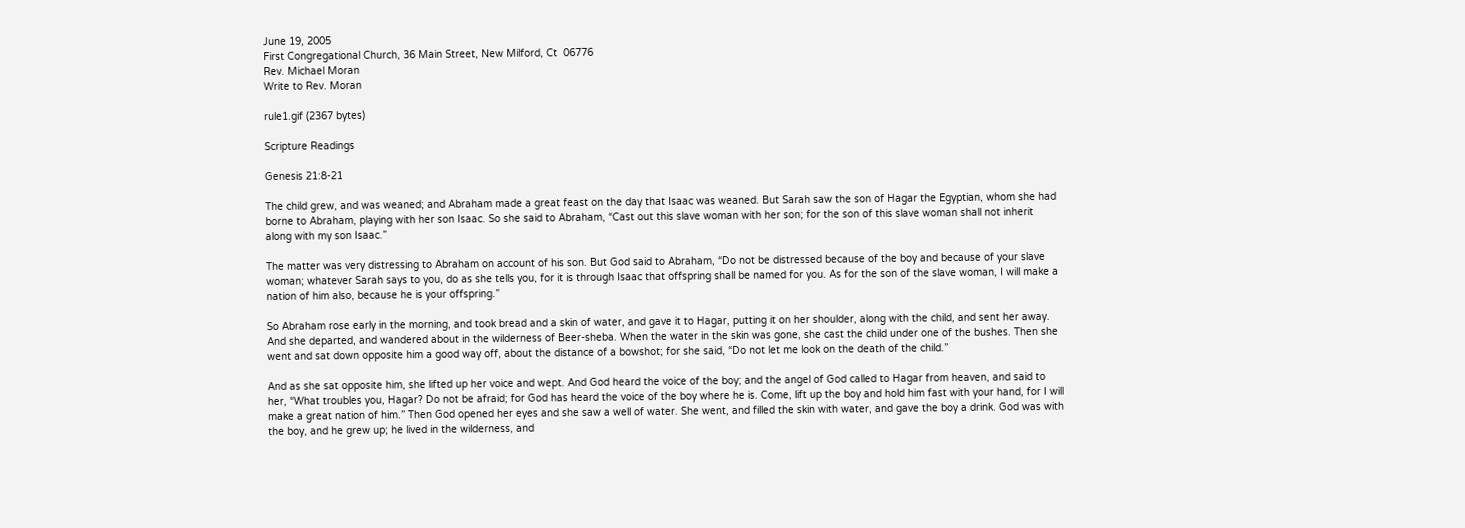June 19, 2005
First Congregational Church, 36 Main Street, New Milford, Ct  06776
Rev. Michael Moran
Write to Rev. Moran

rule1.gif (2367 bytes)

Scripture Readings

Genesis 21:8-21

The child grew, and was weaned; and Abraham made a great feast on the day that Isaac was weaned. But Sarah saw the son of Hagar the Egyptian, whom she had borne to Abraham, playing with her son Isaac. So she said to Abraham, “Cast out this slave woman with her son; for the son of this slave woman shall not inherit along with my son Isaac.”

The matter was very distressing to Abraham on account of his son. But God said to Abraham, “Do not be distressed because of the boy and because of your slave woman; whatever Sarah says to you, do as she tells you, for it is through Isaac that offspring shall be named for you. As for the son of the slave woman, I will make a nation of him also, because he is your offspring.”

So Abraham rose early in the morning, and took bread and a skin of water, and gave it to Hagar, putting it on her shoulder, along with the child, and sent her away. And she departed, and wandered about in the wilderness of Beer-sheba. When the water in the skin was gone, she cast the child under one of the bushes. Then she went and sat down opposite him a good way off, about the distance of a bowshot; for she said, “Do not let me look on the death of the child.”

And as she sat opposite him, she lifted up her voice and wept. And God heard the voice of the boy; and the angel of God called to Hagar from heaven, and said to her, “What troubles you, Hagar? Do not be afraid; for God has heard the voice of the boy where he is. Come, lift up the boy and hold him fast with your hand, for I will make a great nation of him.” Then God opened her eyes and she saw a well of water. She went, and filled the skin with water, and gave the boy a drink. God was with the boy, and he grew up; he lived in the wilderness, and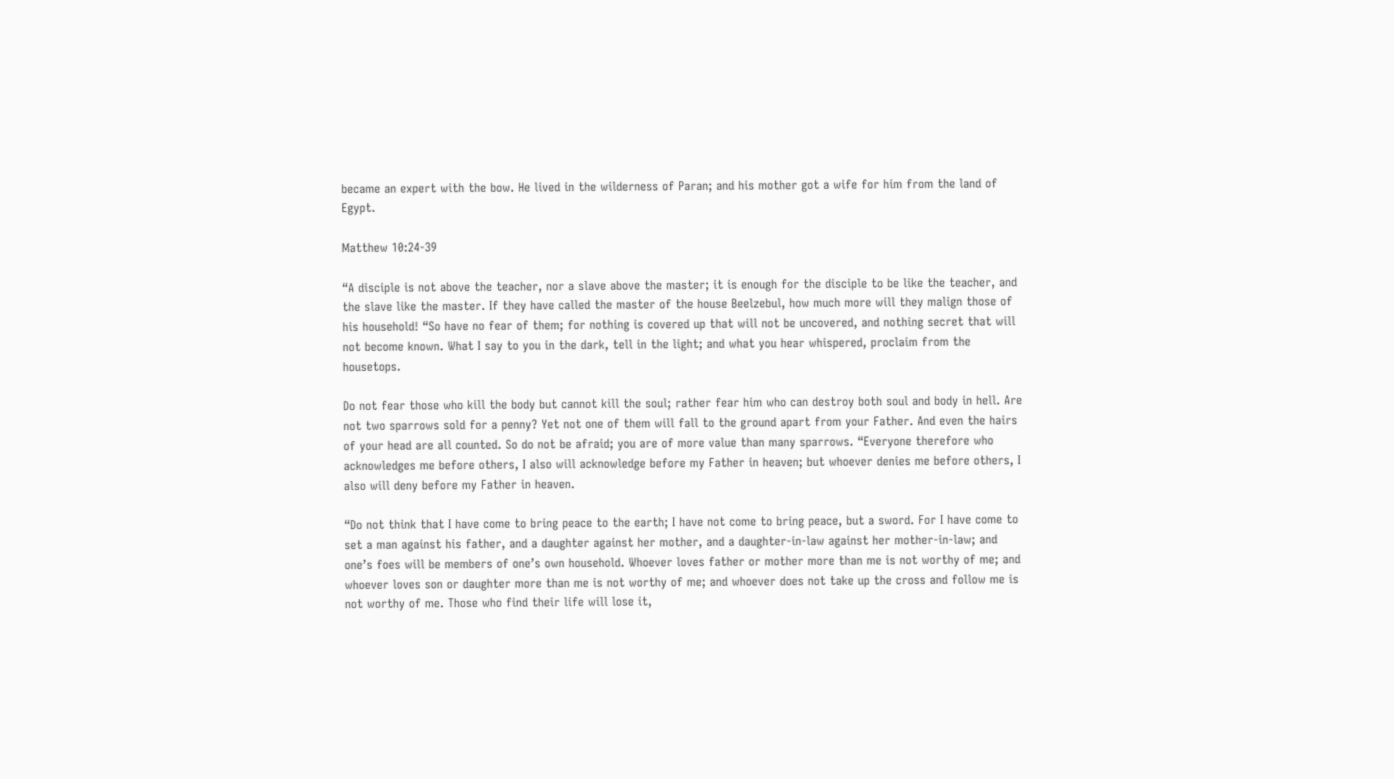became an expert with the bow. He lived in the wilderness of Paran; and his mother got a wife for him from the land of Egypt.

Matthew 10:24-39

“A disciple is not above the teacher, nor a slave above the master; it is enough for the disciple to be like the teacher, and the slave like the master. If they have called the master of the house Beelzebul, how much more will they malign those of his household! “So have no fear of them; for nothing is covered up that will not be uncovered, and nothing secret that will not become known. What I say to you in the dark, tell in the light; and what you hear whispered, proclaim from the housetops.

Do not fear those who kill the body but cannot kill the soul; rather fear him who can destroy both soul and body in hell. Are not two sparrows sold for a penny? Yet not one of them will fall to the ground apart from your Father. And even the hairs of your head are all counted. So do not be afraid; you are of more value than many sparrows. “Everyone therefore who acknowledges me before others, I also will acknowledge before my Father in heaven; but whoever denies me before others, I also will deny before my Father in heaven.

“Do not think that I have come to bring peace to the earth; I have not come to bring peace, but a sword. For I have come to set a man against his father, and a daughter against her mother, and a daughter-in-law against her mother-in-law; and one’s foes will be members of one’s own household. Whoever loves father or mother more than me is not worthy of me; and whoever loves son or daughter more than me is not worthy of me; and whoever does not take up the cross and follow me is not worthy of me. Those who find their life will lose it,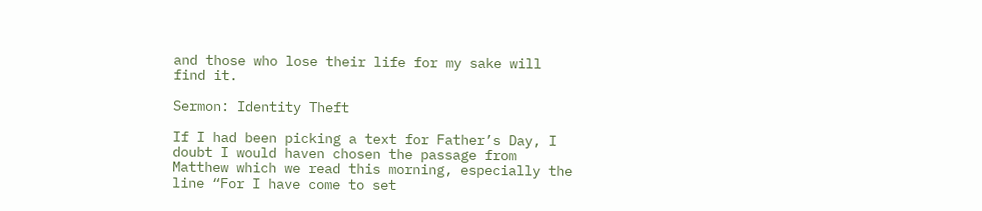and those who lose their life for my sake will find it.

Sermon: Identity Theft

If I had been picking a text for Father’s Day, I doubt I would haven chosen the passage from Matthew which we read this morning, especially the line “For I have come to set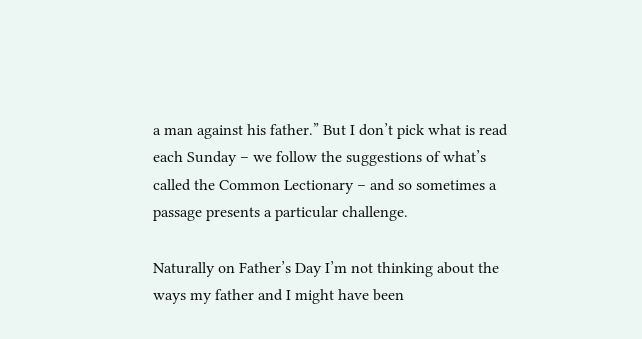a man against his father.” But I don’t pick what is read each Sunday – we follow the suggestions of what’s called the Common Lectionary – and so sometimes a passage presents a particular challenge.

Naturally on Father’s Day I’m not thinking about the ways my father and I might have been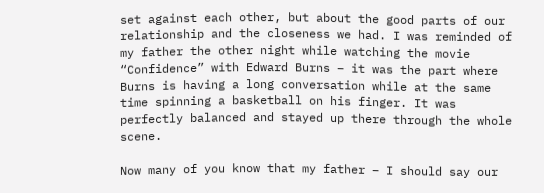set against each other, but about the good parts of our relationship and the closeness we had. I was reminded of my father the other night while watching the movie “Confidence” with Edward Burns – it was the part where Burns is having a long conversation while at the same time spinning a basketball on his finger. It was perfectly balanced and stayed up there through the whole scene.

Now many of you know that my father – I should say our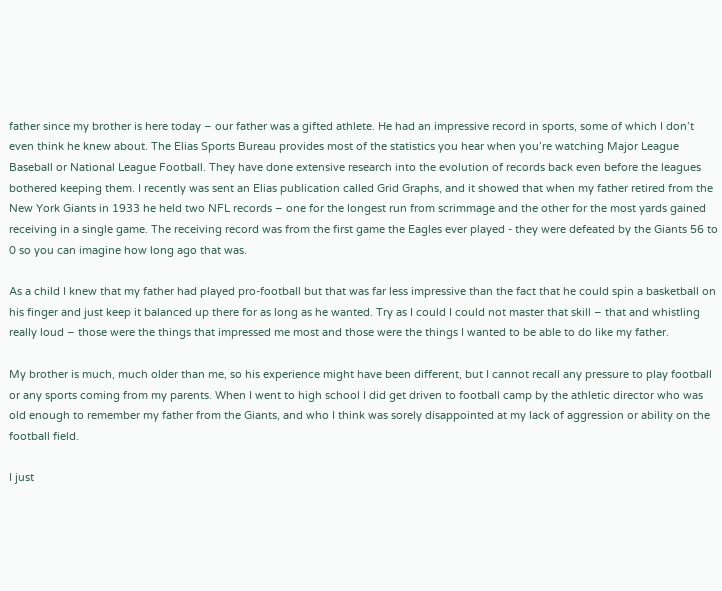father since my brother is here today – our father was a gifted athlete. He had an impressive record in sports, some of which I don’t even think he knew about. The Elias Sports Bureau provides most of the statistics you hear when you’re watching Major League Baseball or National League Football. They have done extensive research into the evolution of records back even before the leagues bothered keeping them. I recently was sent an Elias publication called Grid Graphs, and it showed that when my father retired from the New York Giants in 1933 he held two NFL records – one for the longest run from scrimmage and the other for the most yards gained receiving in a single game. The receiving record was from the first game the Eagles ever played - they were defeated by the Giants 56 to 0 so you can imagine how long ago that was.

As a child I knew that my father had played pro-football but that was far less impressive than the fact that he could spin a basketball on his finger and just keep it balanced up there for as long as he wanted. Try as I could I could not master that skill – that and whistling really loud – those were the things that impressed me most and those were the things I wanted to be able to do like my father.

My brother is much, much older than me, so his experience might have been different, but I cannot recall any pressure to play football or any sports coming from my parents. When I went to high school I did get driven to football camp by the athletic director who was old enough to remember my father from the Giants, and who I think was sorely disappointed at my lack of aggression or ability on the football field.

I just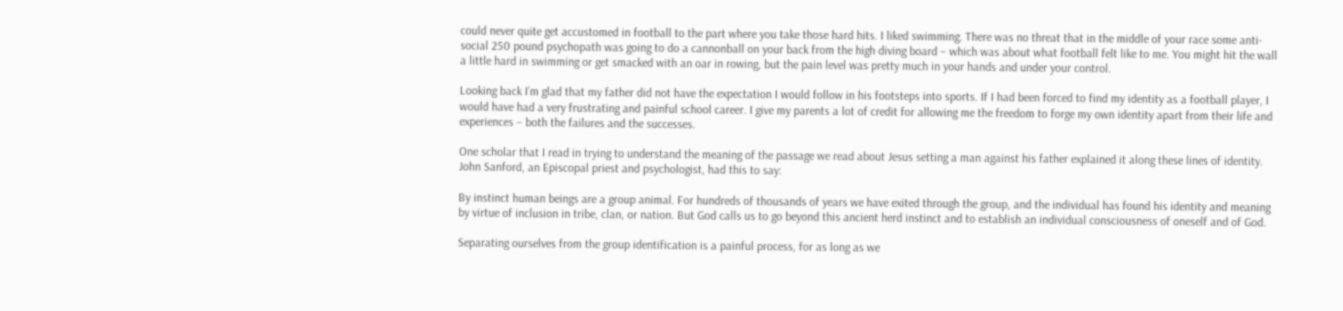could never quite get accustomed in football to the part where you take those hard hits. I liked swimming. There was no threat that in the middle of your race some anti-social 250 pound psychopath was going to do a cannonball on your back from the high diving board – which was about what football felt like to me. You might hit the wall a little hard in swimming or get smacked with an oar in rowing, but the pain level was pretty much in your hands and under your control.

Looking back I’m glad that my father did not have the expectation I would follow in his footsteps into sports. If I had been forced to find my identity as a football player, I would have had a very frustrating and painful school career. I give my parents a lot of credit for allowing me the freedom to forge my own identity apart from their life and experiences – both the failures and the successes.

One scholar that I read in trying to understand the meaning of the passage we read about Jesus setting a man against his father explained it along these lines of identity. John Sanford, an Episcopal priest and psychologist, had this to say:

By instinct human beings are a group animal. For hundreds of thousands of years we have exited through the group, and the individual has found his identity and meaning by virtue of inclusion in tribe, clan, or nation. But God calls us to go beyond this ancient herd instinct and to establish an individual consciousness of oneself and of God.

Separating ourselves from the group identification is a painful process, for as long as we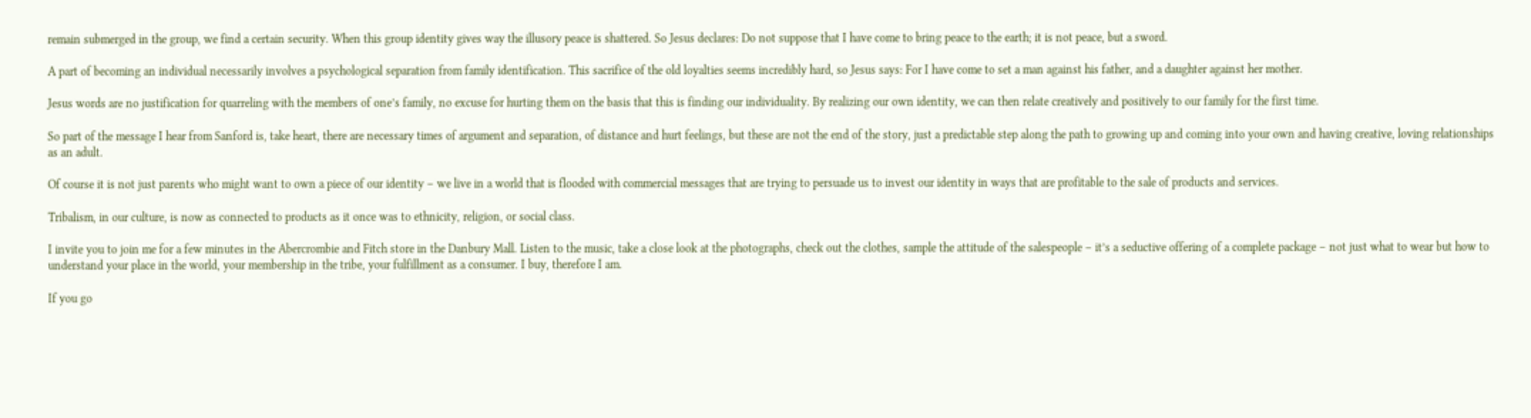remain submerged in the group, we find a certain security. When this group identity gives way the illusory peace is shattered. So Jesus declares: Do not suppose that I have come to bring peace to the earth; it is not peace, but a sword.

A part of becoming an individual necessarily involves a psychological separation from family identification. This sacrifice of the old loyalties seems incredibly hard, so Jesus says: For I have come to set a man against his father, and a daughter against her mother.

Jesus words are no justification for quarreling with the members of one’s family, no excuse for hurting them on the basis that this is finding our individuality. By realizing our own identity, we can then relate creatively and positively to our family for the first time.

So part of the message I hear from Sanford is, take heart, there are necessary times of argument and separation, of distance and hurt feelings, but these are not the end of the story, just a predictable step along the path to growing up and coming into your own and having creative, loving relationships as an adult.

Of course it is not just parents who might want to own a piece of our identity – we live in a world that is flooded with commercial messages that are trying to persuade us to invest our identity in ways that are profitable to the sale of products and services.

Tribalism, in our culture, is now as connected to products as it once was to ethnicity, religion, or social class.

I invite you to join me for a few minutes in the Abercrombie and Fitch store in the Danbury Mall. Listen to the music, take a close look at the photographs, check out the clothes, sample the attitude of the salespeople – it’s a seductive offering of a complete package – not just what to wear but how to understand your place in the world, your membership in the tribe, your fulfillment as a consumer. I buy, therefore I am.

If you go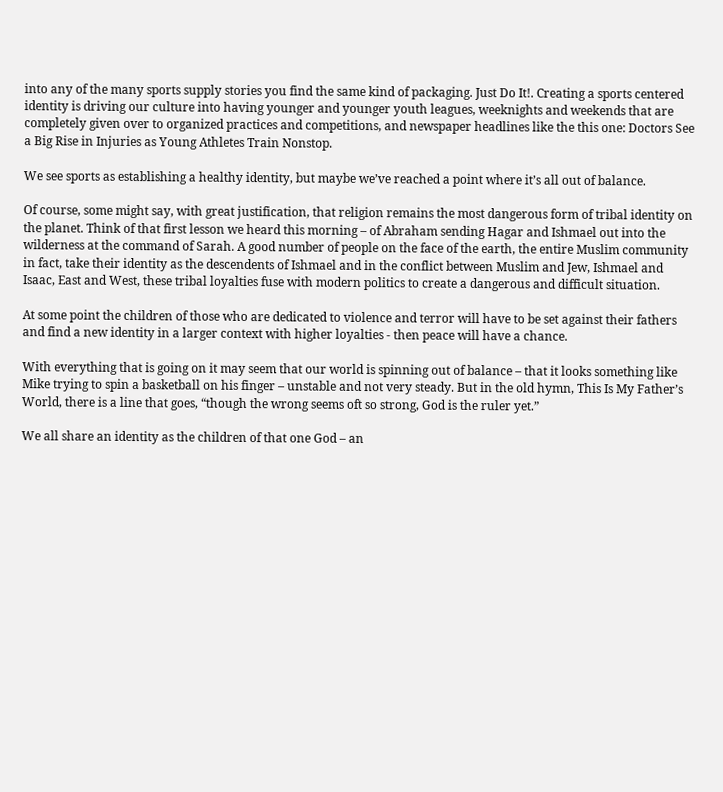into any of the many sports supply stories you find the same kind of packaging. Just Do It!. Creating a sports centered identity is driving our culture into having younger and younger youth leagues, weeknights and weekends that are completely given over to organized practices and competitions, and newspaper headlines like the this one: Doctors See a Big Rise in Injuries as Young Athletes Train Nonstop.

We see sports as establishing a healthy identity, but maybe we’ve reached a point where it’s all out of balance.

Of course, some might say, with great justification, that religion remains the most dangerous form of tribal identity on the planet. Think of that first lesson we heard this morning – of Abraham sending Hagar and Ishmael out into the wilderness at the command of Sarah. A good number of people on the face of the earth, the entire Muslim community in fact, take their identity as the descendents of Ishmael and in the conflict between Muslim and Jew, Ishmael and Isaac, East and West, these tribal loyalties fuse with modern politics to create a dangerous and difficult situation.

At some point the children of those who are dedicated to violence and terror will have to be set against their fathers and find a new identity in a larger context with higher loyalties - then peace will have a chance.

With everything that is going on it may seem that our world is spinning out of balance – that it looks something like Mike trying to spin a basketball on his finger – unstable and not very steady. But in the old hymn, This Is My Father’s World, there is a line that goes, “though the wrong seems oft so strong, God is the ruler yet.”

We all share an identity as the children of that one God – an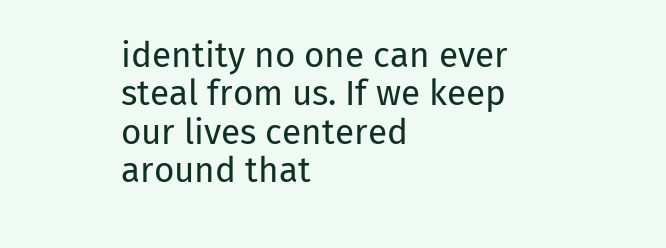identity no one can ever steal from us. If we keep our lives centered around that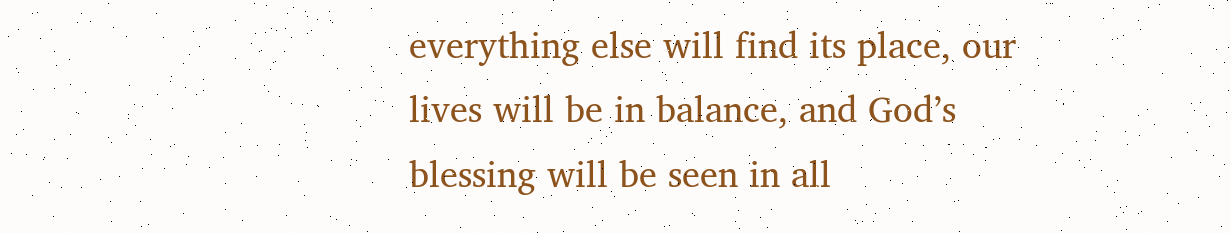everything else will find its place, our lives will be in balance, and God’s blessing will be seen in all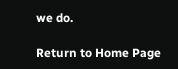we do.

Return to Home Page